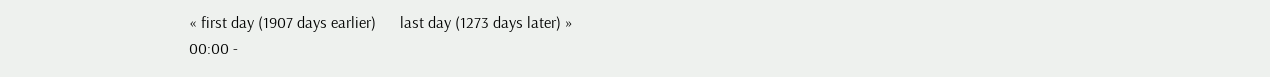« first day (1907 days earlier)      last day (1273 days later) »
00:00 -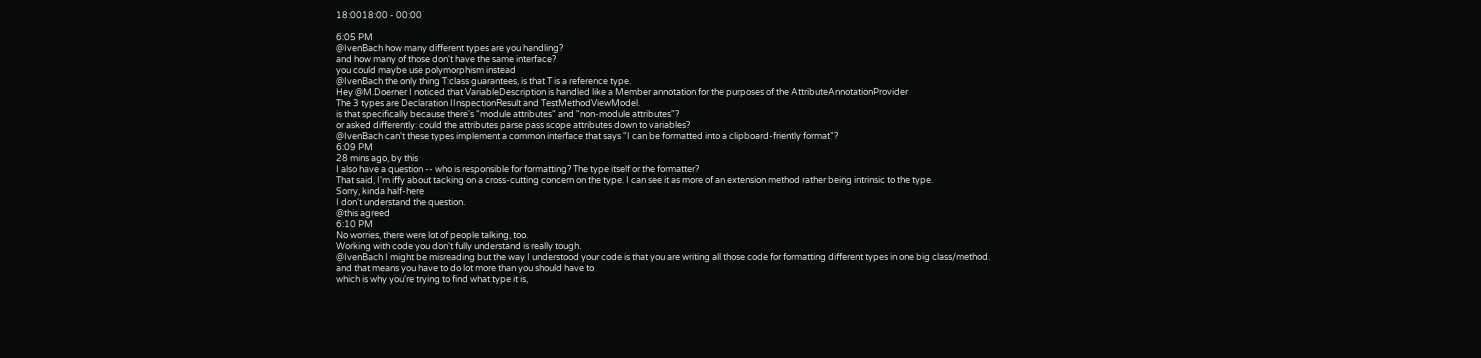18:0018:00 - 00:00

6:05 PM
@IvenBach how many different types are you handling?
and how many of those don't have the same interface?
you could maybe use polymorphism instead
@IvenBach the only thing T:class guarantees, is that T is a reference type.
Hey @M.Doerner I noticed that VariableDescription is handled like a Member annotation for the purposes of the AttributeAnnotationProvider
The 3 types are Declaration IInspectionResult and TestMethodViewModel.
is that specifically because there's "module attributes" and "non-module attributes"?
or asked differently: could the attributes parse pass scope attributes down to variables?
@IvenBach can't these types implement a common interface that says "I can be formatted into a clipboard-friently format"?
6:09 PM
28 mins ago, by this
I also have a question -- who is responsible for formatting? The type itself or the formatter?
That said, I'm iffy about tacking on a cross-cutting concern on the type. I can see it as more of an extension method rather being intrinsic to the type.
Sorry, kinda half-here
I don't understand the question.
@this agreed
6:10 PM
No worries, there were lot of people talking, too.
Working with code you don't fully understand is really tough.
@IvenBach I might be misreading but the way I understood your code is that you are writing all those code for formatting different types in one big class/method.
and that means you have to do lot more than you should have to
which is why you're trying to find what type it is,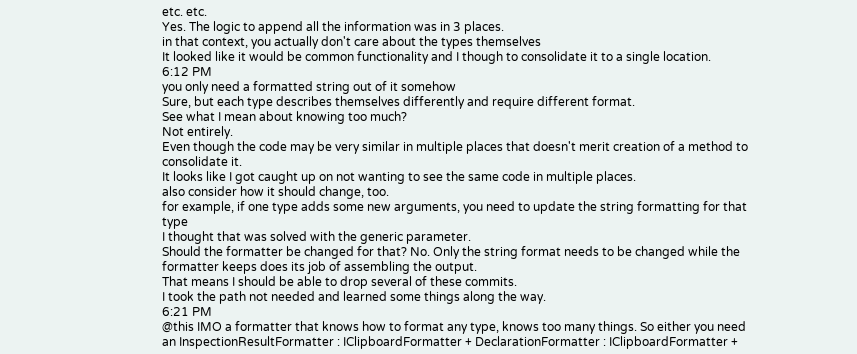etc. etc.
Yes. The logic to append all the information was in 3 places.
in that context, you actually don't care about the types themselves
It looked like it would be common functionality and I though to consolidate it to a single location.
6:12 PM
you only need a formatted string out of it somehow
Sure, but each type describes themselves differently and require different format.
See what I mean about knowing too much?
Not entirely.
Even though the code may be very similar in multiple places that doesn't merit creation of a method to consolidate it.
It looks like I got caught up on not wanting to see the same code in multiple places.
also consider how it should change, too.
for example, if one type adds some new arguments, you need to update the string formatting for that type
I thought that was solved with the generic parameter.
Should the formatter be changed for that? No. Only the string format needs to be changed while the formatter keeps does its job of assembling the output.
That means I should be able to drop several of these commits.
I took the path not needed and learned some things along the way.
6:21 PM
@this IMO a formatter that knows how to format any type, knows too many things. So either you need an InspectionResultFormatter : IClipboardFormatter + DeclarationFormatter : IClipboardFormatter +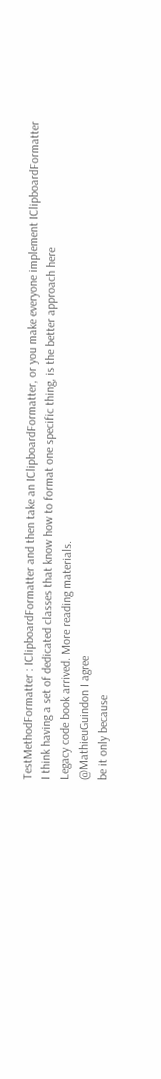TestMethodFormatter : IClipboardFormatter and then take an IClipboardFormatter, or you make everyone implement IClipboardFormatter
I think having a set of dedicated classes that know how to format one specific thing, is the better approach here
Legacy code book arrived. More reading materials.
@MathieuGuindon I agree
be it only because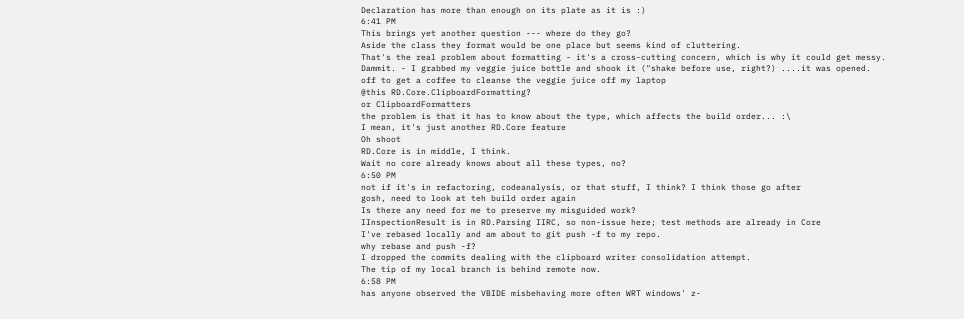Declaration has more than enough on its plate as it is :)
6:41 PM
This brings yet another question --- where do they go?
Aside the class they format would be one place but seems kind of cluttering.
That's the real problem about formatting - it's a cross-cutting concern, which is why it could get messy.
Dammit. - I grabbed my veggie juice bottle and shook it ("shake before use, right?) ....it was opened.
off to get a coffee to cleanse the veggie juice off my laptop
@this RD.Core.ClipboardFormatting?
or ClipboardFormatters
the problem is that it has to know about the type, which affects the build order... :\
I mean, it's just another RD.Core feature
Oh shoot
RD.Core is in middle, I think.
Wait no core already knows about all these types, no?
6:50 PM
not if it's in refactoring, codeanalysis, or that stuff, I think? I think those go after
gosh, need to look at teh build order again
Is there any need for me to preserve my misguided work?
IInspectionResult is in RD.Parsing IIRC, so non-issue here; test methods are already in Core
I've rebased locally and am about to git push -f to my repo.
why rebase and push -f?
I dropped the commits dealing with the clipboard writer consolidation attempt.
The tip of my local branch is behind remote now.
6:58 PM
has anyone observed the VBIDE misbehaving more often WRT windows' z-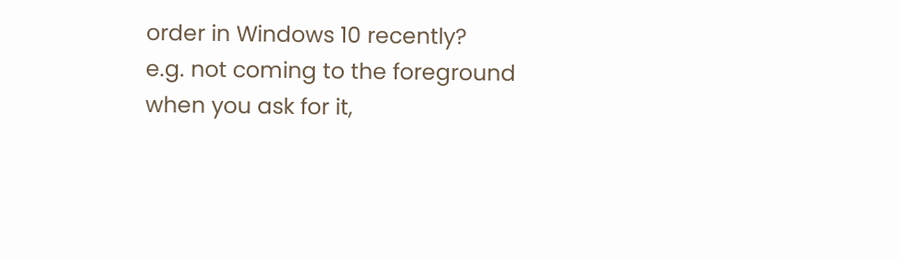order in Windows 10 recently?
e.g. not coming to the foreground when you ask for it,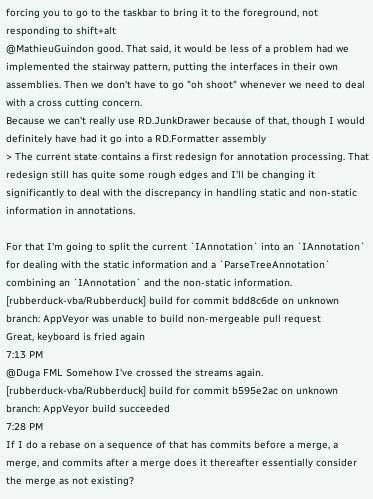forcing you to go to the taskbar to bring it to the foreground, not responding to shift+alt
@MathieuGuindon good. That said, it would be less of a problem had we implemented the stairway pattern, putting the interfaces in their own assemblies. Then we don't have to go "oh shoot" whenever we need to deal with a cross cutting concern.
Because we can't really use RD.JunkDrawer because of that, though I would definitely have had it go into a RD.Formatter assembly
> The current state contains a first redesign for annotation processing. That redesign still has quite some rough edges and I'll be changing it significantly to deal with the discrepancy in handling static and non-static information in annotations.

For that I'm going to split the current `IAnnotation` into an `IAnnotation` for dealing with the static information and a `ParseTreeAnnotation` combining an `IAnnotation` and the non-static information.
[rubberduck-vba/Rubberduck] build for commit bdd8c6de on unknown branch: AppVeyor was unable to build non-mergeable pull request
Great, keyboard is fried again
7:13 PM
@Duga FML Somehow I've crossed the streams again.
[rubberduck-vba/Rubberduck] build for commit b595e2ac on unknown branch: AppVeyor build succeeded
7:28 PM
If I do a rebase on a sequence of that has commits before a merge, a merge, and commits after a merge does it thereafter essentially consider the merge as not existing?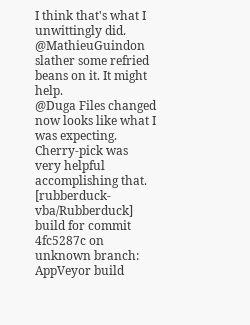I think that's what I unwittingly did.
@MathieuGuindon slather some refried beans on it. It might help.
@Duga Files changed now looks like what I was expecting.
Cherry-pick was very helpful accomplishing that.
[rubberduck-vba/Rubberduck] build for commit 4fc5287c on unknown branch: AppVeyor build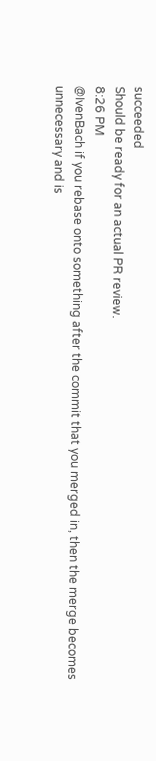succeeded
Should be ready for an actual PR review.
8:26 PM
@IvenBach if you rebase onto something after the commit that you merged in, then the merge becomes unnecessary and is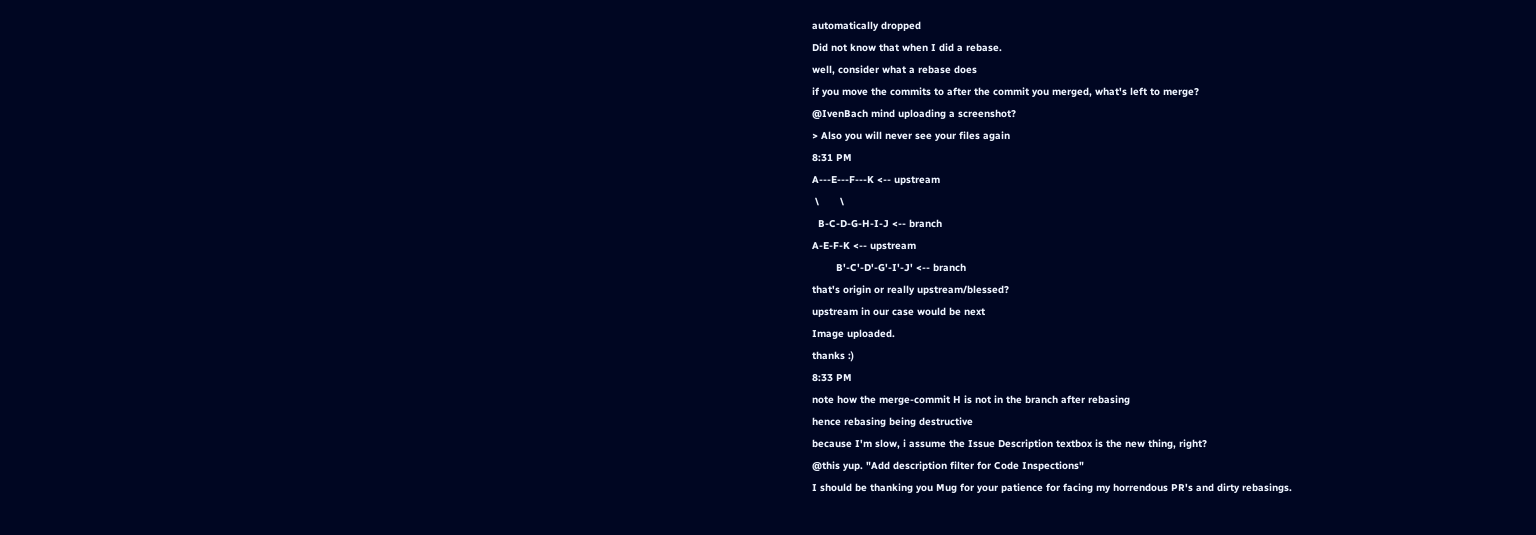automatically dropped
Did not know that when I did a rebase.
well, consider what a rebase does
if you move the commits to after the commit you merged, what's left to merge?
@IvenBach mind uploading a screenshot?
> Also you will never see your files again
8:31 PM
A---E---F---K <-- upstream
 \       \
  B-C-D-G-H-I-J <-- branch
A-E-F-K <-- upstream
        B'-C'-D'-G'-I'-J' <-- branch
that's origin or really upstream/blessed?
upstream in our case would be next
Image uploaded.
thanks :)
8:33 PM
note how the merge-commit H is not in the branch after rebasing
hence rebasing being destructive
because I'm slow, i assume the Issue Description textbox is the new thing, right?
@this yup. "Add description filter for Code Inspections"
I should be thanking you Mug for your patience for facing my horrendous PR's and dirty rebasings.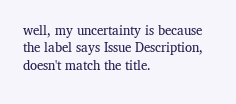well, my uncertainty is because the label says Issue Description, doesn't match the title.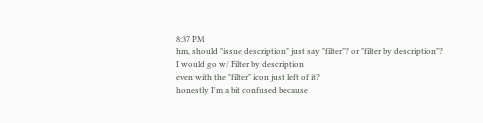8:37 PM
hm, should "issue description" just say "filter"? or "filter by description"?
I would go w/ Filter by description
even with the "filter" icon just left of it?
honestly I'm a bit confused because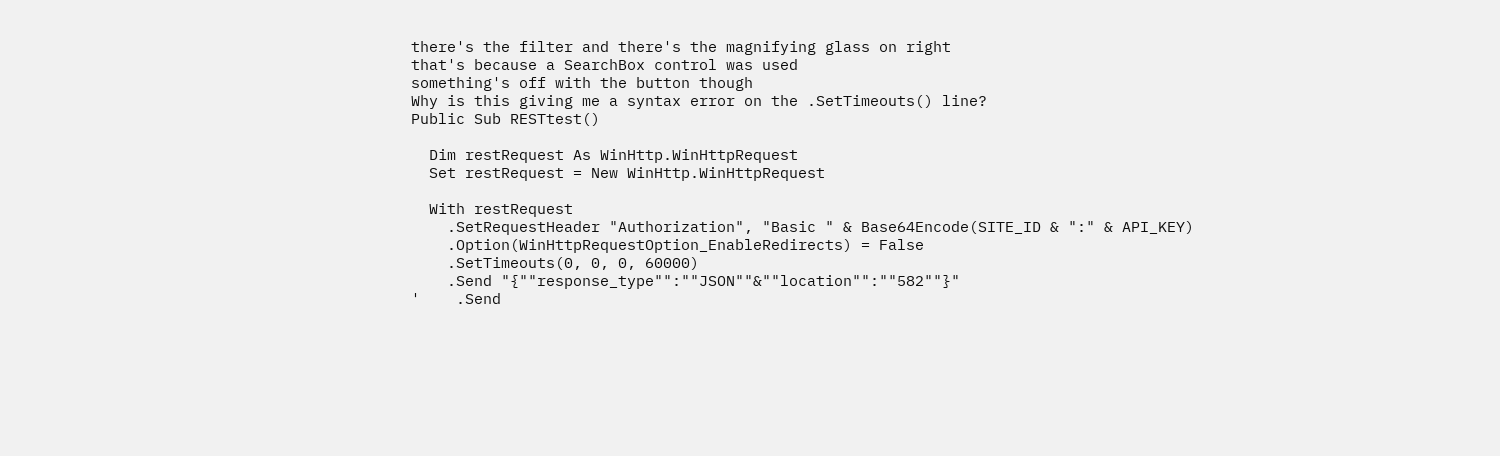there's the filter and there's the magnifying glass on right
that's because a SearchBox control was used
something's off with the button though
Why is this giving me a syntax error on the .SetTimeouts() line?
Public Sub RESTtest()

  Dim restRequest As WinHttp.WinHttpRequest
  Set restRequest = New WinHttp.WinHttpRequest

  With restRequest
    .SetRequestHeader "Authorization", "Basic " & Base64Encode(SITE_ID & ":" & API_KEY)
    .Option(WinHttpRequestOption_EnableRedirects) = False
    .SetTimeouts(0, 0, 0, 60000)
    .Send "{""response_type"":""JSON""&""location"":""582""}"
'    .Send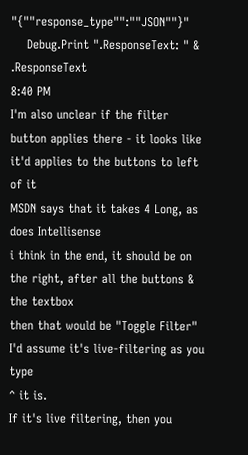"{""response_type"":""JSON""}"
    Debug.Print ".ResponseText: " & .ResponseText
8:40 PM
I'm also unclear if the filter button applies there - it looks like it'd applies to the buttons to left of it
MSDN says that it takes 4 Long, as does Intellisense
i think in the end, it should be on the right, after all the buttons & the textbox
then that would be "Toggle Filter"
I'd assume it's live-filtering as you type
^ it is.
If it's live filtering, then you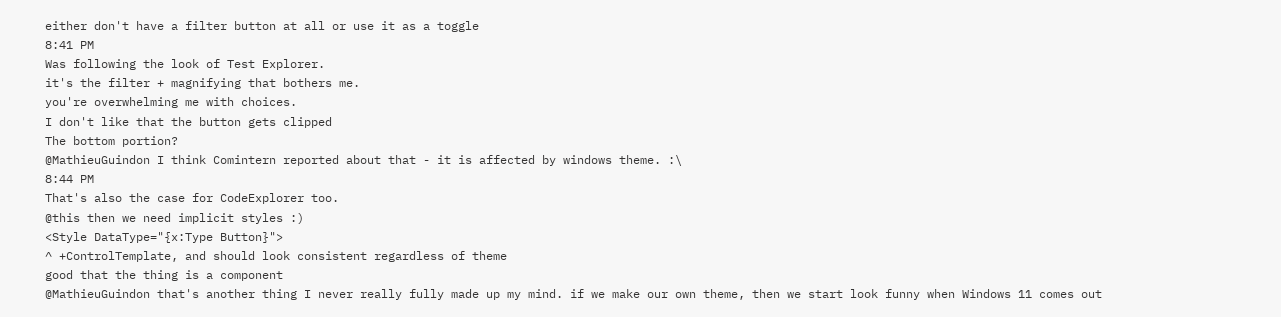either don't have a filter button at all or use it as a toggle
8:41 PM
Was following the look of Test Explorer.
it's the filter + magnifying that bothers me.
you're overwhelming me with choices.
I don't like that the button gets clipped
The bottom portion?
@MathieuGuindon I think Comintern reported about that - it is affected by windows theme. :\
8:44 PM
That's also the case for CodeExplorer too.
@this then we need implicit styles :)
<Style DataType="{x:Type Button}">
^ +ControlTemplate, and should look consistent regardless of theme
good that the thing is a component
@MathieuGuindon that's another thing I never really fully made up my mind. if we make our own theme, then we start look funny when Windows 11 comes out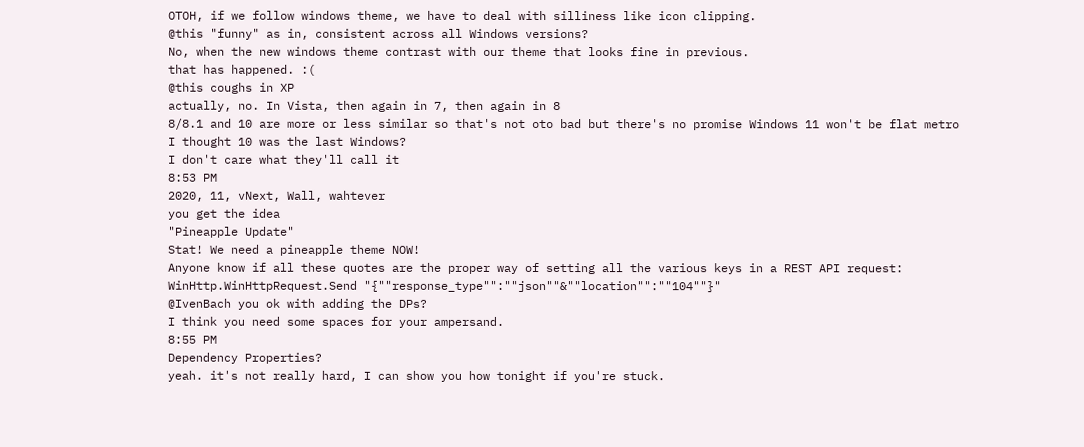OTOH, if we follow windows theme, we have to deal with silliness like icon clipping.
@this "funny" as in, consistent across all Windows versions?
No, when the new windows theme contrast with our theme that looks fine in previous.
that has happened. :(
@this coughs in XP
actually, no. In Vista, then again in 7, then again in 8
8/8.1 and 10 are more or less similar so that's not oto bad but there's no promise Windows 11 won't be flat metro
I thought 10 was the last Windows?
I don't care what they'll call it
8:53 PM
2020, 11, vNext, Wall, wahtever
you get the idea
"Pineapple Update"
Stat! We need a pineapple theme NOW!
Anyone know if all these quotes are the proper way of setting all the various keys in a REST API request:
WinHttp.WinHttpRequest.Send "{""response_type"":""json""&""location"":""104""}"
@IvenBach you ok with adding the DPs?
I think you need some spaces for your ampersand.
8:55 PM
Dependency Properties?
yeah. it's not really hard, I can show you how tonight if you're stuck.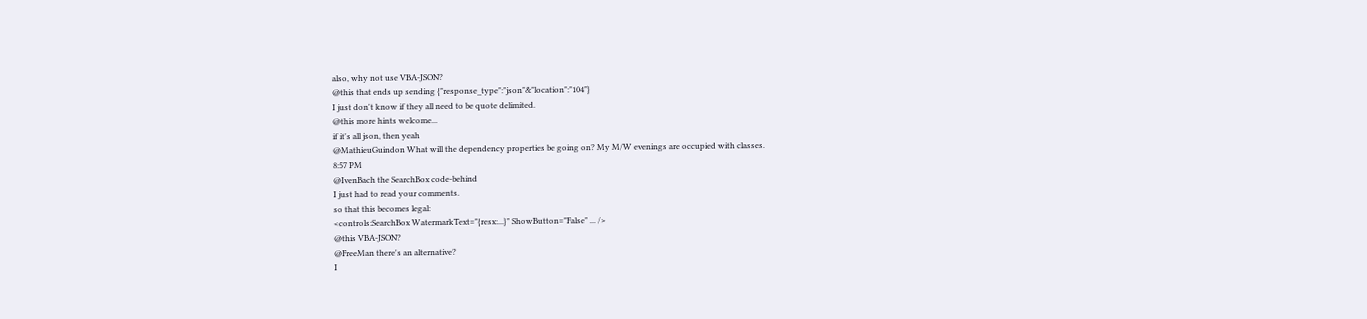also, why not use VBA-JSON?
@this that ends up sending {"response_type":"json"&"location":"104"}
I just don't know if they all need to be quote delimited.
@this more hints welcome...
if it's all json, then yeah
@MathieuGuindon What will the dependency properties be going on? My M/W evenings are occupied with classes.
8:57 PM
@IvenBach the SearchBox code-behind
I just had to read your comments.
so that this becomes legal:
<controls:SearchBox WatermarkText="{resx:...}" ShowButton="False" ... />
@this VBA-JSON?
@FreeMan there's an alternative?
I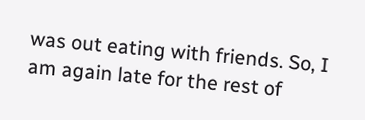was out eating with friends. So, I am again late for the rest of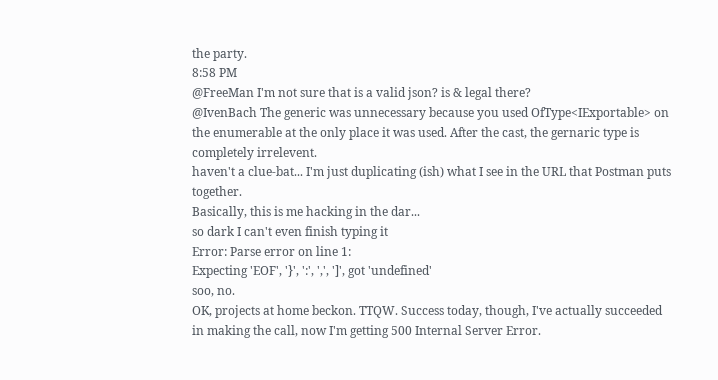the party.
8:58 PM
@FreeMan I'm not sure that is a valid json? is & legal there?
@IvenBach The generic was unnecessary because you used OfType<IExportable> on the enumerable at the only place it was used. After the cast, the gernaric type is completely irrelevent.
haven't a clue-bat... I'm just duplicating (ish) what I see in the URL that Postman puts together.
Basically, this is me hacking in the dar...
so dark I can't even finish typing it
Error: Parse error on line 1:
Expecting 'EOF', '}', ':', ',', ']', got 'undefined'
soo, no.
OK, projects at home beckon. TTQW. Success today, though, I've actually succeeded in making the call, now I'm getting 500 Internal Server Error.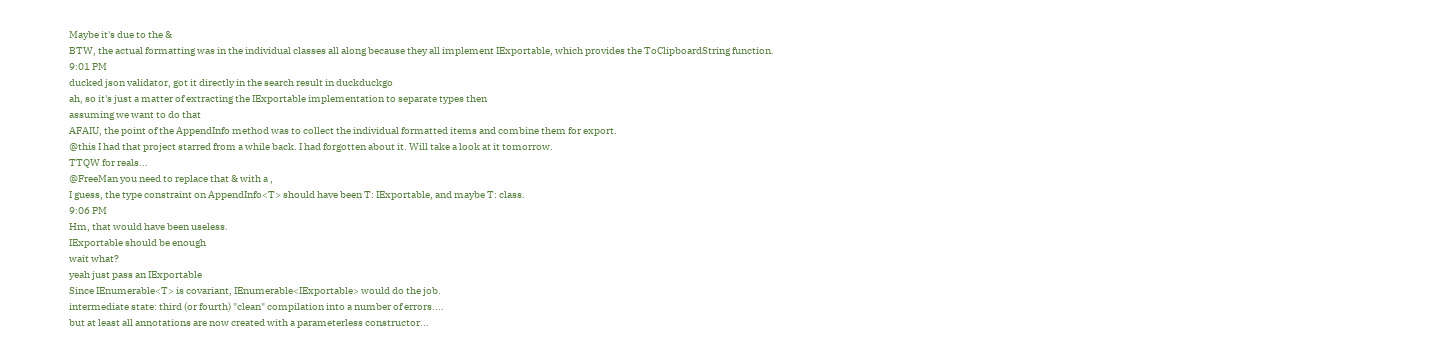Maybe it's due to the &
BTW, the actual formatting was in the individual classes all along because they all implement IExportable, which provides the ToClipboardString function.
9:01 PM
ducked json validator, got it directly in the search result in duckduckgo
ah, so it's just a matter of extracting the IExportable implementation to separate types then
assuming we want to do that
AFAIU, the point of the AppendInfo method was to collect the individual formatted items and combine them for export.
@this I had that project starred from a while back. I had forgotten about it. Will take a look at it tomorrow.
TTQW for reals...
@FreeMan you need to replace that & with a ,
I guess, the type constraint on AppendInfo<T> should have been T: IExportable, and maybe T: class.
9:06 PM
Hm, that would have been useless.
IExportable should be enough
wait what?
yeah just pass an IExportable
Since IEnumerable<T> is covariant, IEnumerable<IExportable> would do the job.
intermediate state: third (or fourth) "clean" compilation into a number of errors....
but at least all annotations are now created with a parameterless constructor...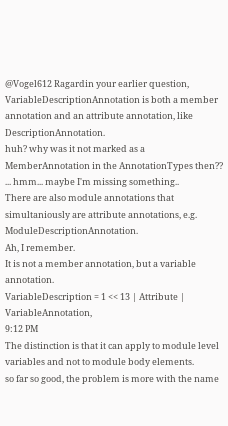@Vogel612 Ragardin your earlier question, VariableDescriptionAnnotation is both a member annotation and an attribute annotation, like DescriptionAnnotation.
huh? why was it not marked as a MemberAnnotation in the AnnotationTypes then?? ... hmm... maybe I'm missing something..
There are also module annotations that simultaniously are attribute annotations, e.g. ModuleDescriptionAnnotation.
Ah, I remember.
It is not a member annotation, but a variable annotation.
VariableDescription = 1 << 13 | Attribute | VariableAnnotation,
9:12 PM
The distinction is that it can apply to module level variables and not to module body elements.
so far so good, the problem is more with the name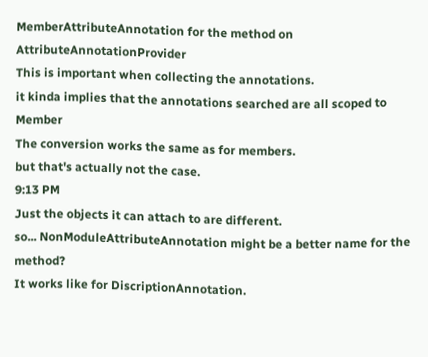MemberAttributeAnnotation for the method on AttributeAnnotationProvider
This is important when collecting the annotations.
it kinda implies that the annotations searched are all scoped to Member
The conversion works the same as for members.
but that's actually not the case.
9:13 PM
Just the objects it can attach to are different.
so... NonModuleAttributeAnnotation might be a better name for the method?
It works like for DiscriptionAnnotation.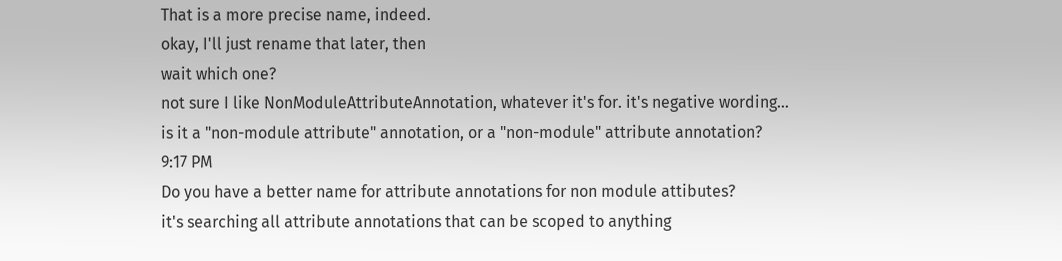That is a more precise name, indeed.
okay, I'll just rename that later, then
wait which one?
not sure I like NonModuleAttributeAnnotation, whatever it's for. it's negative wording...
is it a "non-module attribute" annotation, or a "non-module" attribute annotation?
9:17 PM
Do you have a better name for attribute annotations for non module attibutes?
it's searching all attribute annotations that can be scoped to anything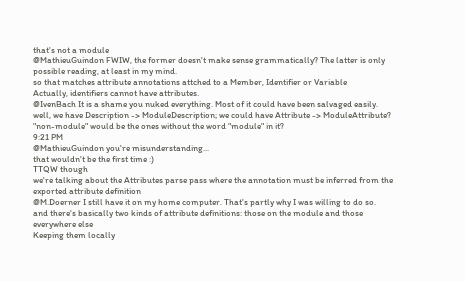that's not a module
@MathieuGuindon FWIW, the former doesn't make sense grammatically? The latter is only possible reading, at least in my mind.
so that matches attribute annotations attched to a Member, Identifier or Variable
Actually, identifiers cannot have attributes.
@IvenBach It is a shame you nuked everything. Most of it could have been salvaged easily.
well, we have Description -> ModuleDescription; we could have Attribute -> ModuleAttribute? "non-module" would be the ones without the word "module" in it?
9:21 PM
@MathieuGuindon you're misunderstanding...
that wouldn't be the first time :)
TTQW though
we're talking about the Attributes parse pass where the annotation must be inferred from the exported attribute definition
@M.Doerner I still have it on my home computer. That's partly why I was willing to do so.
and there's basically two kinds of attribute definitions: those on the module and those everywhere else
Keeping them locally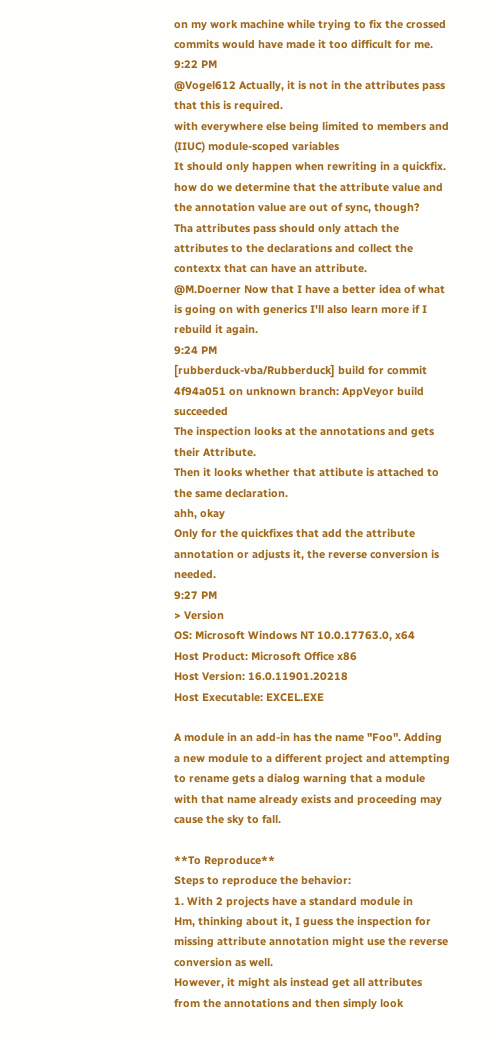on my work machine while trying to fix the crossed commits would have made it too difficult for me.
9:22 PM
@Vogel612 Actually, it is not in the attributes pass that this is required.
with everywhere else being limited to members and (IIUC) module-scoped variables
It should only happen when rewriting in a quickfix.
how do we determine that the attribute value and the annotation value are out of sync, though?
Tha attributes pass should only attach the attributes to the declarations and collect the contextx that can have an attribute.
@M.Doerner Now that I have a better idea of what is going on with generics I'll also learn more if I rebuild it again.
9:24 PM
[rubberduck-vba/Rubberduck] build for commit 4f94a051 on unknown branch: AppVeyor build succeeded
The inspection looks at the annotations and gets their Attribute.
Then it looks whether that attibute is attached to the same declaration.
ahh, okay
Only for the quickfixes that add the attribute annotation or adjusts it, the reverse conversion is needed.
9:27 PM
> Version
OS: Microsoft Windows NT 10.0.17763.0, x64
Host Product: Microsoft Office x86
Host Version: 16.0.11901.20218
Host Executable: EXCEL.EXE

A module in an add-in has the name "Foo". Adding a new module to a different project and attempting to rename gets a dialog warning that a module with that name already exists and proceeding may cause the sky to fall.

**To Reproduce**
Steps to reproduce the behavior:
1. With 2 projects have a standard module in
Hm, thinking about it, I guess the inspection for missing attribute annotation might use the reverse conversion as well.
However, it might als instead get all attributes from the annotations and then simply look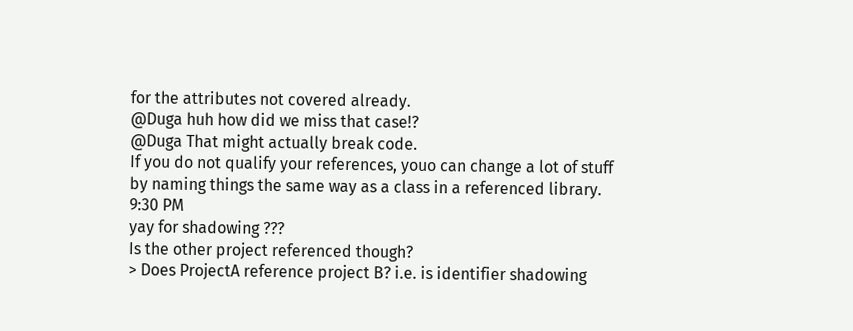for the attributes not covered already.
@Duga huh how did we miss that case!?
@Duga That might actually break code.
If you do not qualify your references, youo can change a lot of stuff by naming things the same way as a class in a referenced library.
9:30 PM
yay for shadowing ???
Is the other project referenced though?
> Does ProjectA reference project B? i.e. is identifier shadowing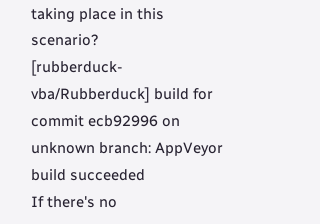taking place in this scenario?
[rubberduck-vba/Rubberduck] build for commit ecb92996 on unknown branch: AppVeyor build succeeded
If there's no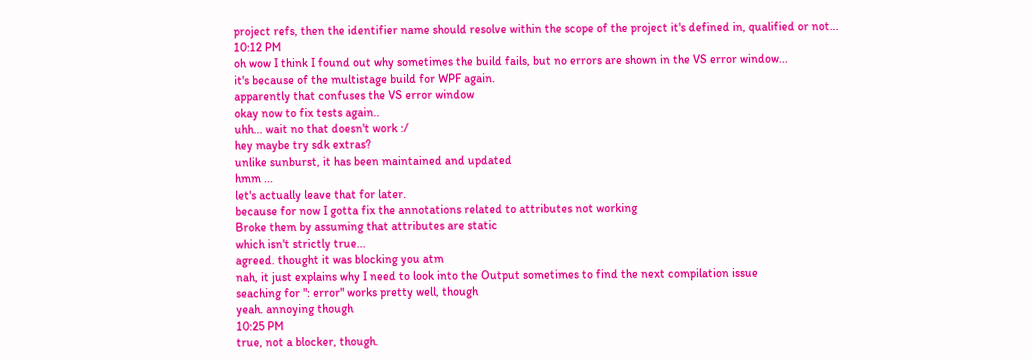project refs, then the identifier name should resolve within the scope of the project it's defined in, qualified or not...
10:12 PM
oh wow I think I found out why sometimes the build fails, but no errors are shown in the VS error window...
it's because of the multistage build for WPF again.
apparently that confuses the VS error window
okay now to fix tests again..
uhh... wait no that doesn't work :/
hey maybe try sdk extras?
unlike sunburst, it has been maintained and updated
hmm ...
let's actually leave that for later.
because for now I gotta fix the annotations related to attributes not working
Broke them by assuming that attributes are static
which isn't strictly true...
agreed. thought it was blocking you atm
nah, it just explains why I need to look into the Output sometimes to find the next compilation issue
seaching for ": error" works pretty well, though
yeah. annoying though
10:25 PM
true, not a blocker, though.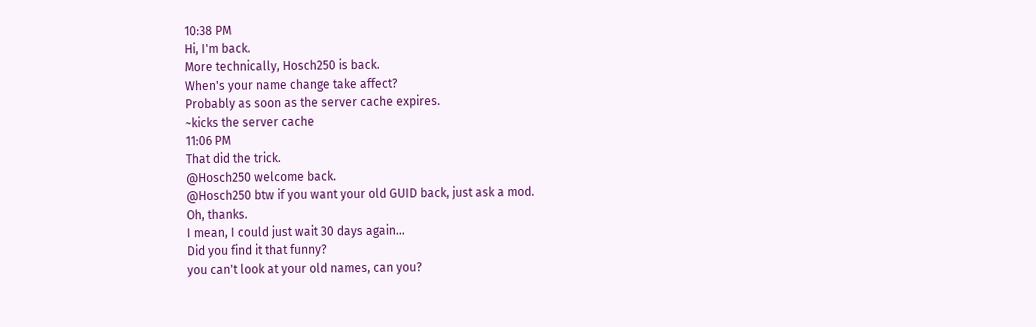10:38 PM
Hi, I'm back.
More technically, Hosch250 is back.
When's your name change take affect?
Probably as soon as the server cache expires.
~kicks the server cache
11:06 PM
That did the trick.
@Hosch250 welcome back.
@Hosch250 btw if you want your old GUID back, just ask a mod.
Oh, thanks.
I mean, I could just wait 30 days again...
Did you find it that funny?
you can't look at your old names, can you?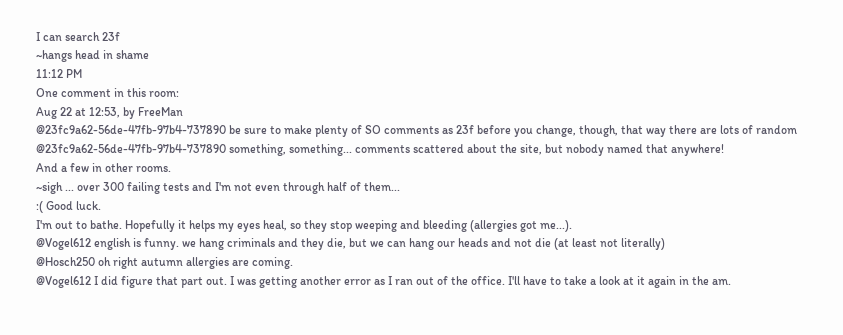I can search 23f
~hangs head in shame
11:12 PM
One comment in this room:
Aug 22 at 12:53, by FreeMan
@23fc9a62-56de-47fb-97b4-737890 be sure to make plenty of SO comments as 23f before you change, though, that way there are lots of random @23fc9a62-56de-47fb-97b4-737890 something, something... comments scattered about the site, but nobody named that anywhere!
And a few in other rooms.
~sigh ... over 300 failing tests and I'm not even through half of them...
:( Good luck.
I'm out to bathe. Hopefully it helps my eyes heal, so they stop weeping and bleeding (allergies got me...).
@Vogel612 english is funny. we hang criminals and they die, but we can hang our heads and not die (at least not literally)
@Hosch250 oh right autumn allergies are coming.
@Vogel612 I did figure that part out. I was getting another error as I ran out of the office. I'll have to take a look at it again in the am.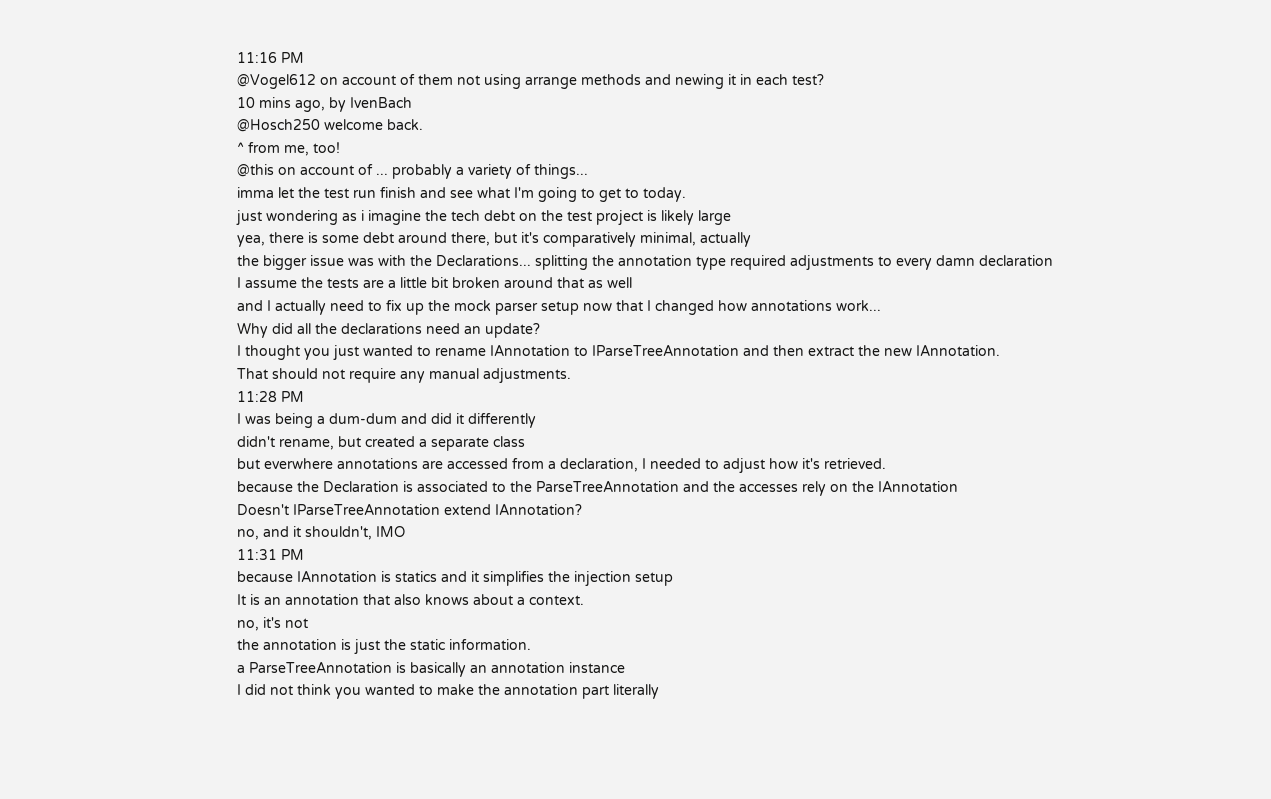11:16 PM
@Vogel612 on account of them not using arrange methods and newing it in each test?
10 mins ago, by IvenBach
@Hosch250 welcome back.
^ from me, too!
@this on account of ... probably a variety of things...
imma let the test run finish and see what I'm going to get to today.
just wondering as i imagine the tech debt on the test project is likely large
yea, there is some debt around there, but it's comparatively minimal, actually
the bigger issue was with the Declarations... splitting the annotation type required adjustments to every damn declaration
I assume the tests are a little bit broken around that as well
and I actually need to fix up the mock parser setup now that I changed how annotations work...
Why did all the declarations need an update?
I thought you just wanted to rename IAnnotation to IParseTreeAnnotation and then extract the new IAnnotation.
That should not require any manual adjustments.
11:28 PM
I was being a dum-dum and did it differently
didn't rename, but created a separate class
but everwhere annotations are accessed from a declaration, I needed to adjust how it's retrieved.
because the Declaration is associated to the ParseTreeAnnotation and the accesses rely on the IAnnotation
Doesn't IParseTreeAnnotation extend IAnnotation?
no, and it shouldn't, IMO
11:31 PM
because IAnnotation is statics and it simplifies the injection setup
It is an annotation that also knows about a context.
no, it's not
the annotation is just the static information.
a ParseTreeAnnotation is basically an annotation instance
I did not think you wanted to make the annotation part literally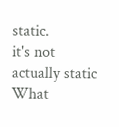static.
it's not actually static
What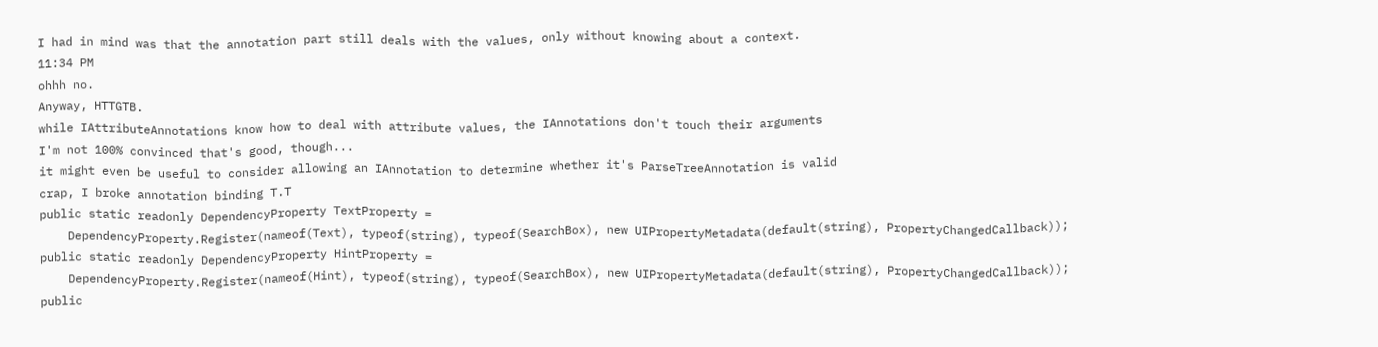I had in mind was that the annotation part still deals with the values, only without knowing about a context.
11:34 PM
ohhh no.
Anyway, HTTGTB.
while IAttributeAnnotations know how to deal with attribute values, the IAnnotations don't touch their arguments
I'm not 100% convinced that's good, though...
it might even be useful to consider allowing an IAnnotation to determine whether it's ParseTreeAnnotation is valid
crap, I broke annotation binding T.T
public static readonly DependencyProperty TextProperty =
    DependencyProperty.Register(nameof(Text), typeof(string), typeof(SearchBox), new UIPropertyMetadata(default(string), PropertyChangedCallback));
public static readonly DependencyProperty HintProperty =
    DependencyProperty.Register(nameof(Hint), typeof(string), typeof(SearchBox), new UIPropertyMetadata(default(string), PropertyChangedCallback));
public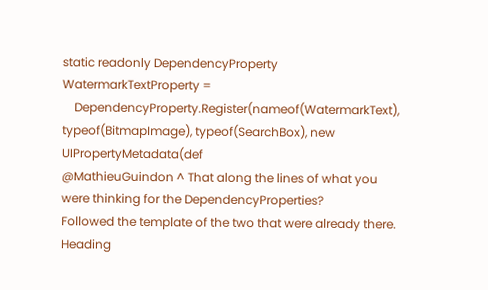static readonly DependencyProperty WatermarkTextProperty =
    DependencyProperty.Register(nameof(WatermarkText), typeof(BitmapImage), typeof(SearchBox), new UIPropertyMetadata(def
@MathieuGuindon ^ That along the lines of what you were thinking for the DependencyProperties?
Followed the template of the two that were already there.
Heading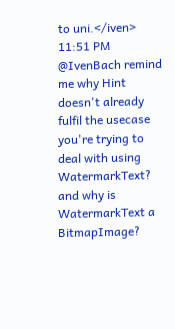to uni.</iven>
11:51 PM
@IvenBach remind me why Hint doesn't already fulfil the usecase you're trying to deal with using WatermarkText?
and why is WatermarkText a BitmapImage?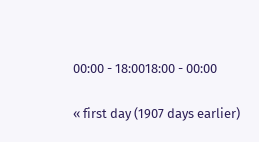00:00 - 18:0018:00 - 00:00

« first day (1907 days earlier)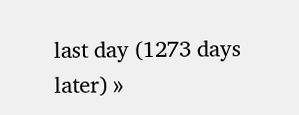last day (1273 days later) »